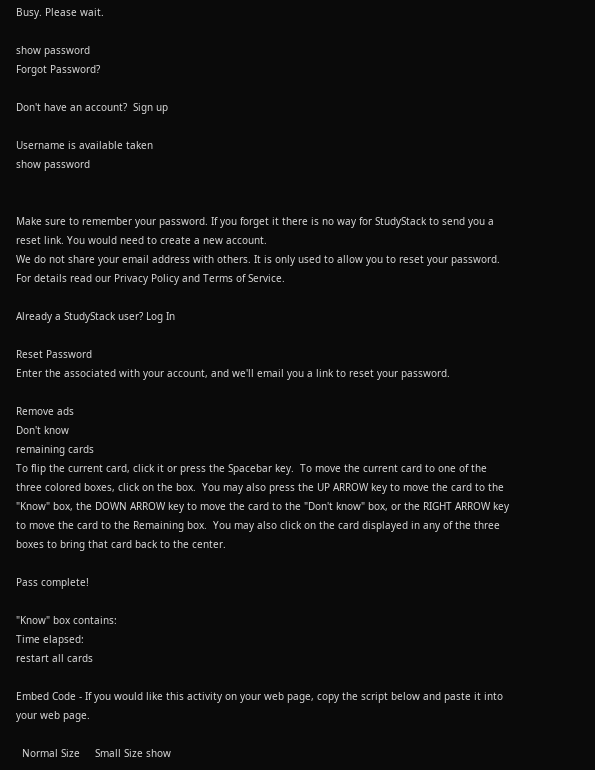Busy. Please wait.

show password
Forgot Password?

Don't have an account?  Sign up

Username is available taken
show password


Make sure to remember your password. If you forget it there is no way for StudyStack to send you a reset link. You would need to create a new account.
We do not share your email address with others. It is only used to allow you to reset your password. For details read our Privacy Policy and Terms of Service.

Already a StudyStack user? Log In

Reset Password
Enter the associated with your account, and we'll email you a link to reset your password.

Remove ads
Don't know
remaining cards
To flip the current card, click it or press the Spacebar key.  To move the current card to one of the three colored boxes, click on the box.  You may also press the UP ARROW key to move the card to the "Know" box, the DOWN ARROW key to move the card to the "Don't know" box, or the RIGHT ARROW key to move the card to the Remaining box.  You may also click on the card displayed in any of the three boxes to bring that card back to the center.

Pass complete!

"Know" box contains:
Time elapsed:
restart all cards

Embed Code - If you would like this activity on your web page, copy the script below and paste it into your web page.

  Normal Size     Small Size show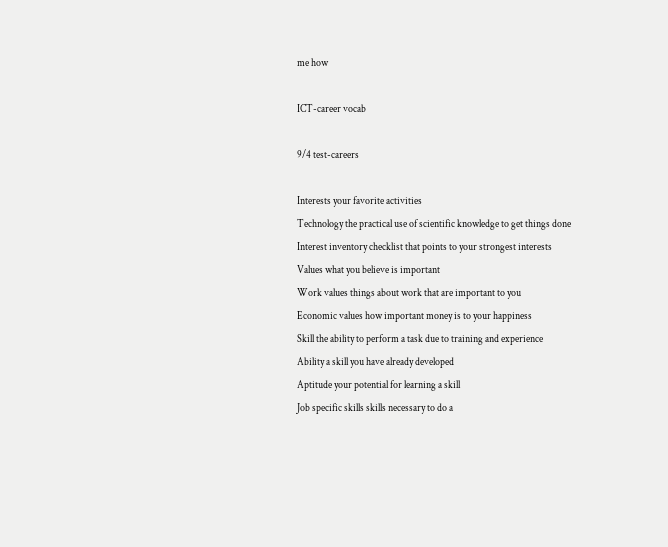me how

ICT-career vocab

9/4 test-careers

Interests your favorite activities
Technology the practical use of scientific knowledge to get things done
Interest inventory checklist that points to your strongest interests
Values what you believe is important
Work values things about work that are important to you
Economic values how important money is to your happiness
Skill the ability to perform a task due to training and experience
Ability a skill you have already developed
Aptitude your potential for learning a skill
Job specific skills skills necessary to do a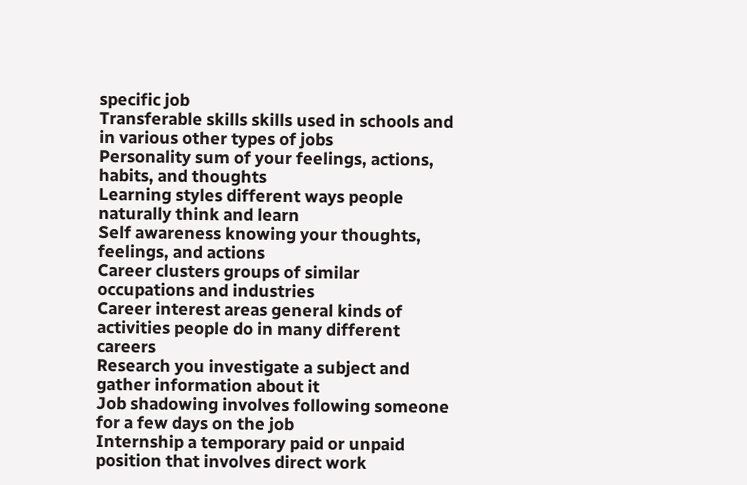specific job
Transferable skills skills used in schools and in various other types of jobs
Personality sum of your feelings, actions, habits, and thoughts
Learning styles different ways people naturally think and learn
Self awareness knowing your thoughts, feelings, and actions
Career clusters groups of similar occupations and industries
Career interest areas general kinds of activities people do in many different careers
Research you investigate a subject and gather information about it
Job shadowing involves following someone for a few days on the job
Internship a temporary paid or unpaid position that involves direct work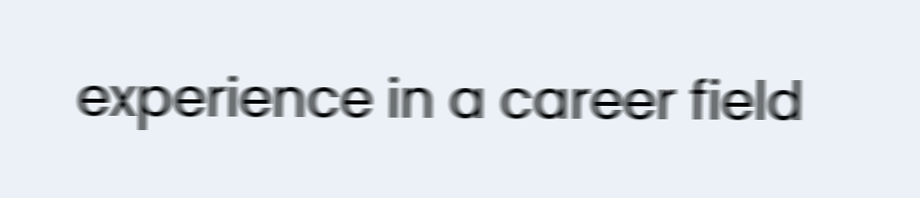experience in a career field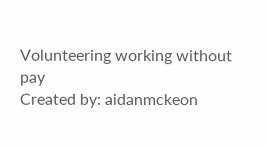Volunteering working without pay
Created by: aidanmckeon